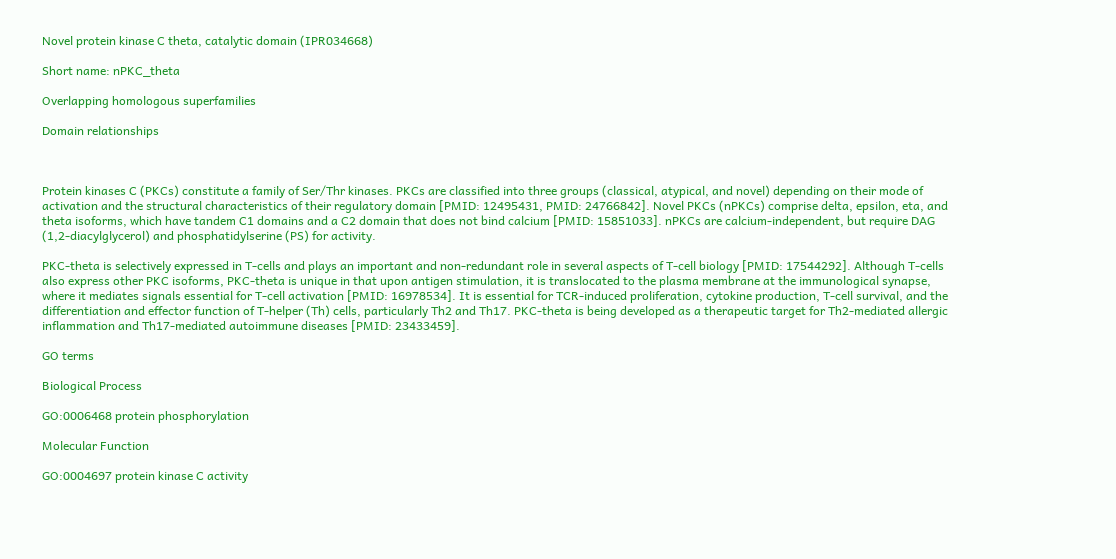Novel protein kinase C theta, catalytic domain (IPR034668)

Short name: nPKC_theta

Overlapping homologous superfamilies

Domain relationships



Protein kinases C (PKCs) constitute a family of Ser/Thr kinases. PKCs are classified into three groups (classical, atypical, and novel) depending on their mode of activation and the structural characteristics of their regulatory domain [PMID: 12495431, PMID: 24766842]. Novel PKCs (nPKCs) comprise delta, epsilon, eta, and theta isoforms, which have tandem C1 domains and a C2 domain that does not bind calcium [PMID: 15851033]. nPKCs are calcium-independent, but require DAG (1,2-diacylglycerol) and phosphatidylserine (PS) for activity.

PKC-theta is selectively expressed in T-cells and plays an important and non-redundant role in several aspects of T-cell biology [PMID: 17544292]. Although T-cells also express other PKC isoforms, PKC-theta is unique in that upon antigen stimulation, it is translocated to the plasma membrane at the immunological synapse, where it mediates signals essential for T-cell activation [PMID: 16978534]. It is essential for TCR-induced proliferation, cytokine production, T-cell survival, and the differentiation and effector function of T-helper (Th) cells, particularly Th2 and Th17. PKC-theta is being developed as a therapeutic target for Th2-mediated allergic inflammation and Th17-mediated autoimmune diseases [PMID: 23433459].

GO terms

Biological Process

GO:0006468 protein phosphorylation

Molecular Function

GO:0004697 protein kinase C activity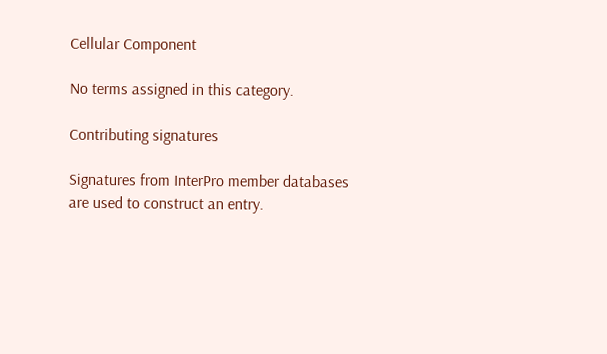Cellular Component

No terms assigned in this category.

Contributing signatures

Signatures from InterPro member databases are used to construct an entry.